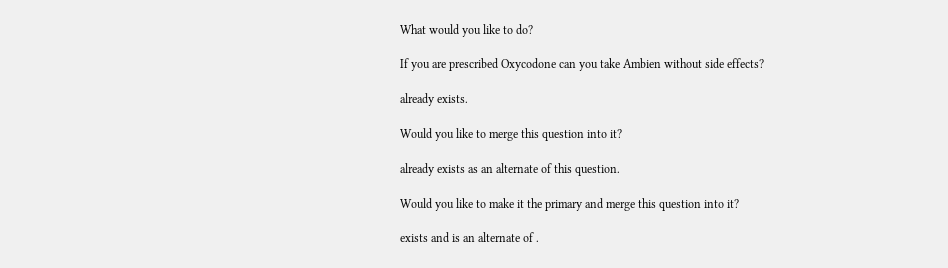What would you like to do?

If you are prescribed Oxycodone can you take Ambien without side effects?

already exists.

Would you like to merge this question into it?

already exists as an alternate of this question.

Would you like to make it the primary and merge this question into it?

exists and is an alternate of .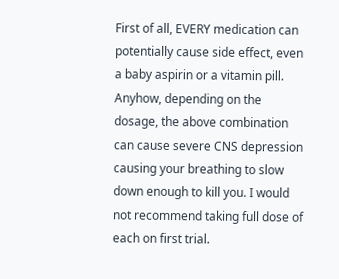First of all, EVERY medication can potentially cause side effect, even a baby aspirin or a vitamin pill. Anyhow, depending on the dosage, the above combination can cause severe CNS depression causing your breathing to slow down enough to kill you. I would not recommend taking full dose of each on first trial.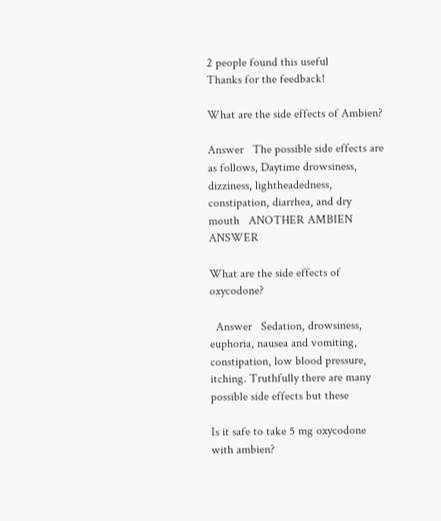2 people found this useful
Thanks for the feedback!

What are the side effects of Ambien?

Answer   The possible side effects are as follows, Daytime drowsiness, dizziness, lightheadedness, constipation, diarrhea, and dry mouth   ANOTHER AMBIEN ANSWER

What are the side effects of oxycodone?

  Answer   Sedation, drowsiness, euphoria, nausea and vomiting, constipation, low blood pressure, itching. Truthfully there are many possible side effects but these

Is it safe to take 5 mg oxycodone with ambien?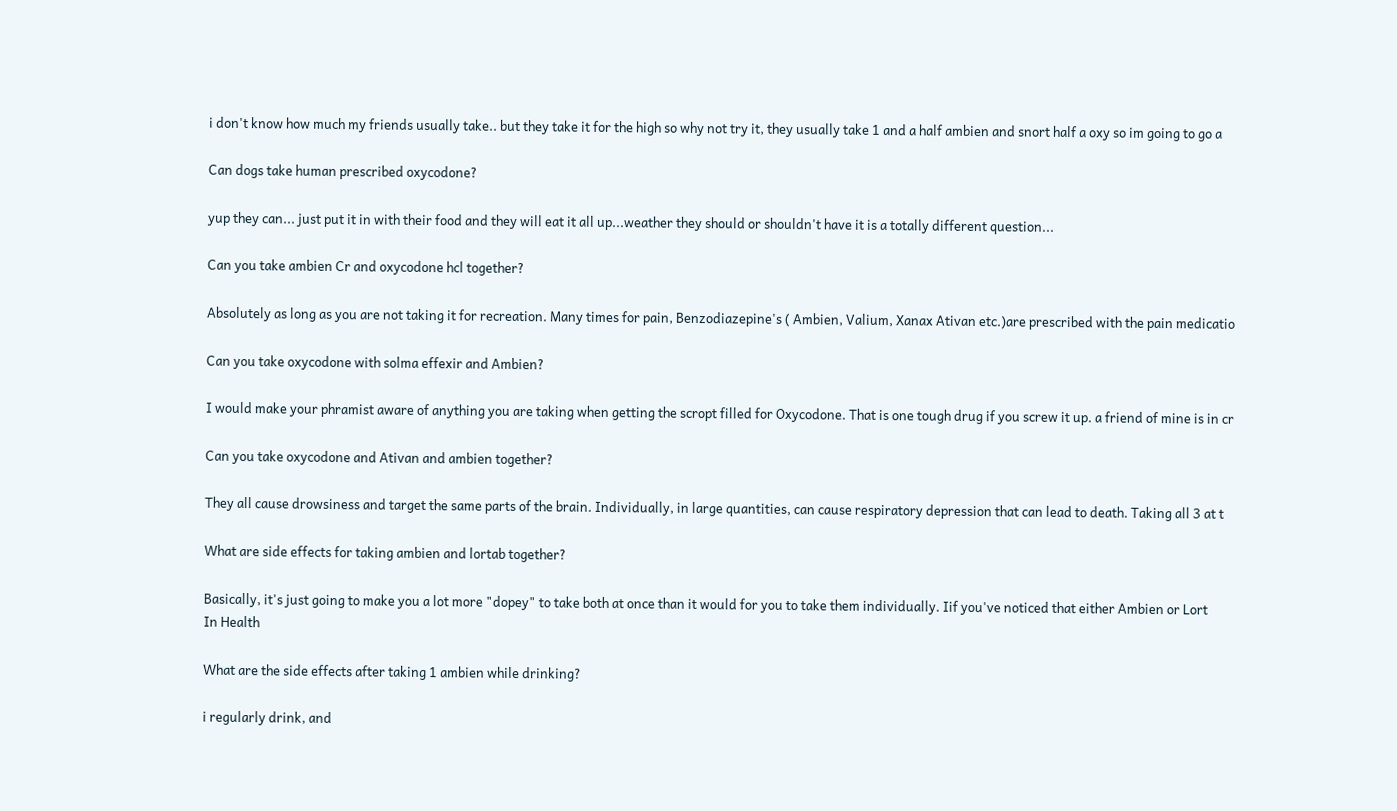i don't know how much my friends usually take.. but they take it for the high so why not try it, they usually take 1 and a half ambien and snort half a oxy so im going to go a

Can dogs take human prescribed oxycodone?

yup they can... just put it in with their food and they will eat it all up...weather they should or shouldn't have it is a totally different question...

Can you take ambien Cr and oxycodone hcl together?

Absolutely as long as you are not taking it for recreation. Many times for pain, Benzodiazepine's ( Ambien, Valium, Xanax Ativan etc.)are prescribed with the pain medicatio

Can you take oxycodone with solma effexir and Ambien?

I would make your phramist aware of anything you are taking when getting the scropt filled for Oxycodone. That is one tough drug if you screw it up. a friend of mine is in cr

Can you take oxycodone and Ativan and ambien together?

They all cause drowsiness and target the same parts of the brain. Individually, in large quantities, can cause respiratory depression that can lead to death. Taking all 3 at t

What are side effects for taking ambien and lortab together?

Basically, it's just going to make you a lot more "dopey" to take both at once than it would for you to take them individually. Iif you've noticed that either Ambien or Lort
In Health

What are the side effects after taking 1 ambien while drinking?

i regularly drink, and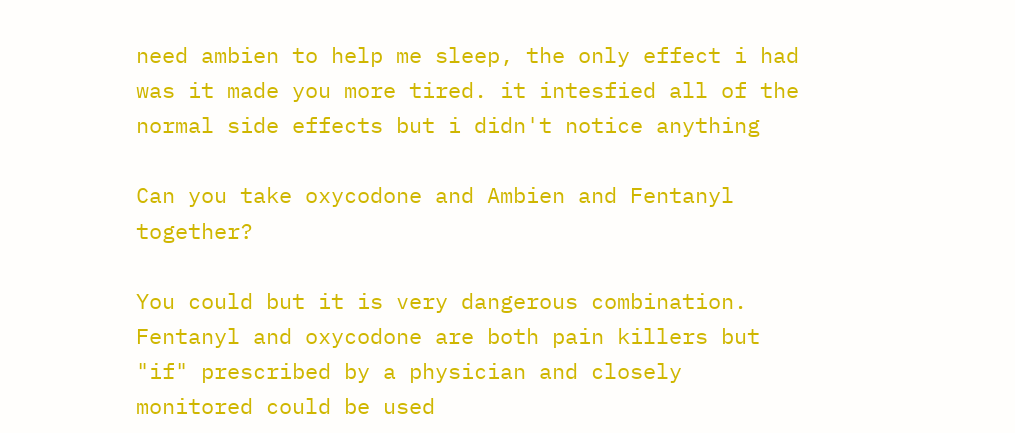need ambien to help me sleep, the only effect i had was it made you more tired. it intesfied all of the normal side effects but i didn't notice anything

Can you take oxycodone and Ambien and Fentanyl together?

You could but it is very dangerous combination. Fentanyl and oxycodone are both pain killers but "if" prescribed by a physician and closely monitored could be used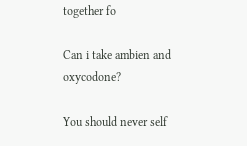together fo

Can i take ambien and oxycodone?

You should never self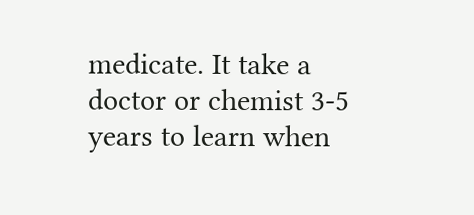medicate. It take a doctor or chemist 3-5  years to learn when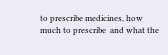to prescribe medicines, how much to prescribe  and what the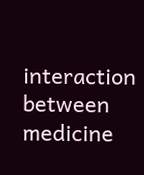interaction between medicine